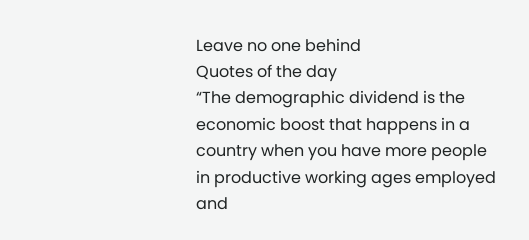Leave no one behind
Quotes of the day
“The demographic dividend is the economic boost that happens in a country when you have more people in productive working ages employed and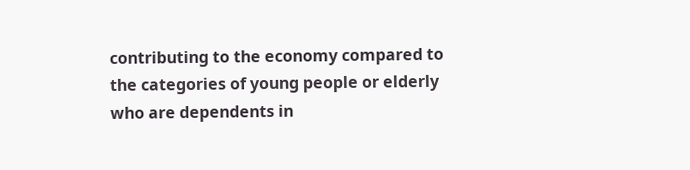contributing to the economy compared to the categories of young people or elderly who are dependents in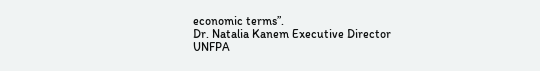economic terms”.
Dr. Natalia Kanem Executive Director UNFPA